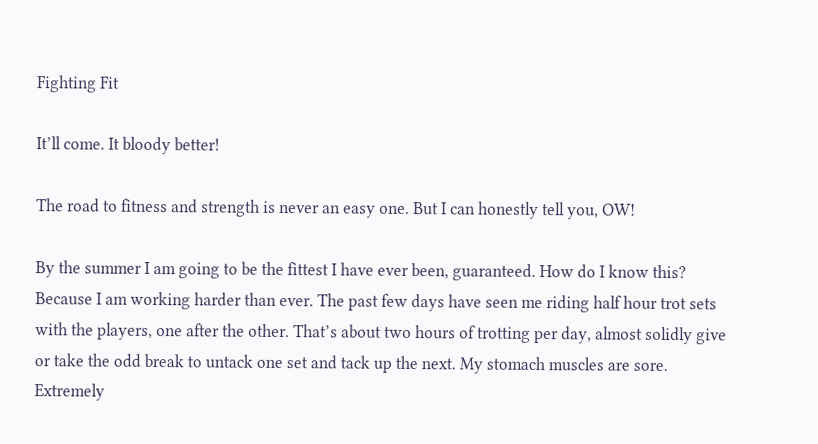Fighting Fit

It’ll come. It bloody better!

The road to fitness and strength is never an easy one. But I can honestly tell you, OW!

By the summer I am going to be the fittest I have ever been, guaranteed. How do I know this? Because I am working harder than ever. The past few days have seen me riding half hour trot sets with the players, one after the other. That’s about two hours of trotting per day, almost solidly give or take the odd break to untack one set and tack up the next. My stomach muscles are sore. Extremely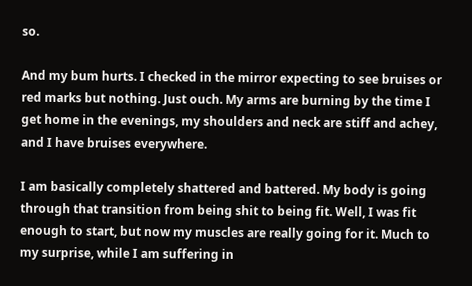so.

And my bum hurts. I checked in the mirror expecting to see bruises or red marks but nothing. Just ouch. My arms are burning by the time I get home in the evenings, my shoulders and neck are stiff and achey, and I have bruises everywhere.

I am basically completely shattered and battered. My body is going through that transition from being shit to being fit. Well, I was fit enough to start, but now my muscles are really going for it. Much to my surprise, while I am suffering in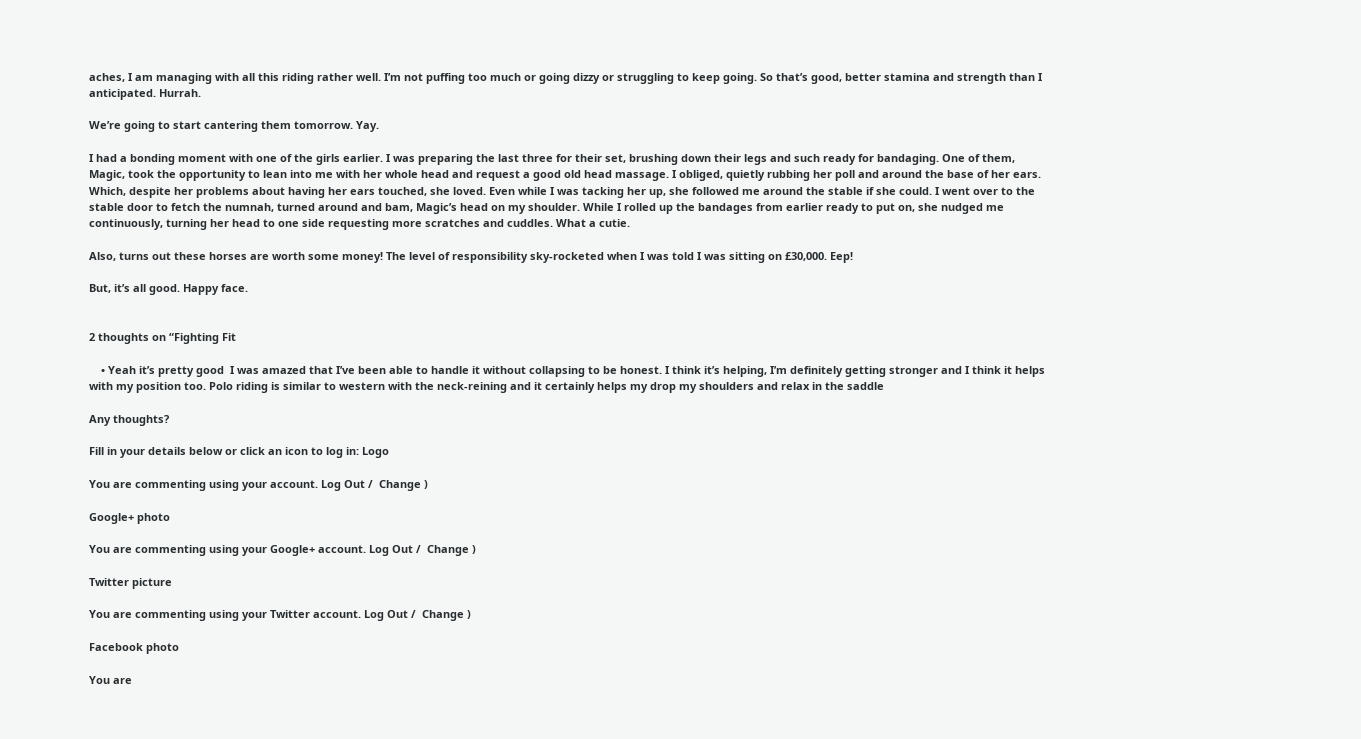aches, I am managing with all this riding rather well. I’m not puffing too much or going dizzy or struggling to keep going. So that’s good, better stamina and strength than I anticipated. Hurrah.

We’re going to start cantering them tomorrow. Yay.

I had a bonding moment with one of the girls earlier. I was preparing the last three for their set, brushing down their legs and such ready for bandaging. One of them, Magic, took the opportunity to lean into me with her whole head and request a good old head massage. I obliged, quietly rubbing her poll and around the base of her ears. Which, despite her problems about having her ears touched, she loved. Even while I was tacking her up, she followed me around the stable if she could. I went over to the stable door to fetch the numnah, turned around and bam, Magic’s head on my shoulder. While I rolled up the bandages from earlier ready to put on, she nudged me continuously, turning her head to one side requesting more scratches and cuddles. What a cutie.

Also, turns out these horses are worth some money! The level of responsibility sky-rocketed when I was told I was sitting on £30,000. Eep!

But, it’s all good. Happy face.


2 thoughts on “Fighting Fit

    • Yeah it’s pretty good  I was amazed that I’ve been able to handle it without collapsing to be honest. I think it’s helping, I’m definitely getting stronger and I think it helps with my position too. Polo riding is similar to western with the neck-reining and it certainly helps my drop my shoulders and relax in the saddle

Any thoughts?

Fill in your details below or click an icon to log in: Logo

You are commenting using your account. Log Out /  Change )

Google+ photo

You are commenting using your Google+ account. Log Out /  Change )

Twitter picture

You are commenting using your Twitter account. Log Out /  Change )

Facebook photo

You are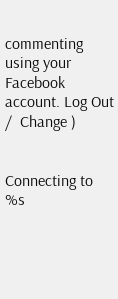commenting using your Facebook account. Log Out /  Change )


Connecting to %s